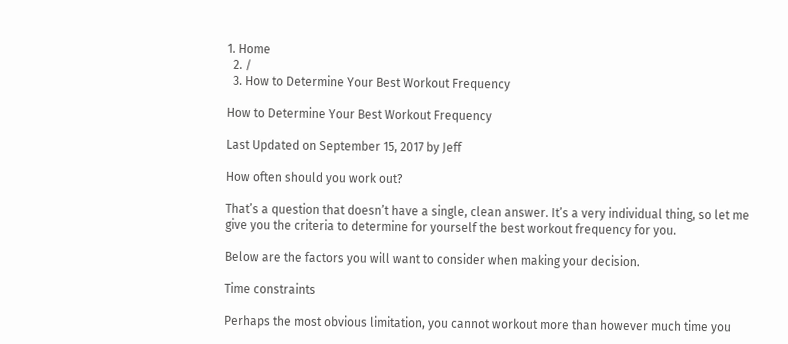1. Home
  2. /
  3. How to Determine Your Best Workout Frequency

How to Determine Your Best Workout Frequency

Last Updated on September 15, 2017 by Jeff

How often should you work out?

That’s a question that doesn’t have a single, clean answer. It’s a very individual thing, so let me give you the criteria to determine for yourself the best workout frequency for you.

Below are the factors you will want to consider when making your decision.

Time constraints

Perhaps the most obvious limitation, you cannot workout more than however much time you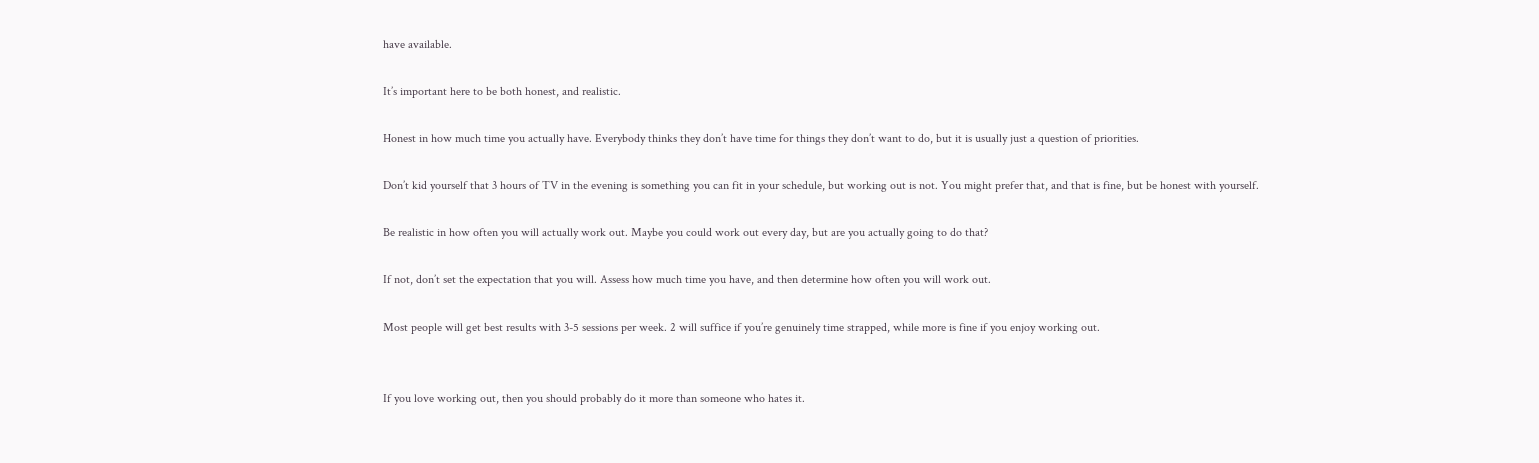have available.

It’s important here to be both honest, and realistic.

Honest in how much time you actually have. Everybody thinks they don’t have time for things they don’t want to do, but it is usually just a question of priorities.

Don’t kid yourself that 3 hours of TV in the evening is something you can fit in your schedule, but working out is not. You might prefer that, and that is fine, but be honest with yourself.

Be realistic in how often you will actually work out. Maybe you could work out every day, but are you actually going to do that?

If not, don’t set the expectation that you will. Assess how much time you have, and then determine how often you will work out.

Most people will get best results with 3-5 sessions per week. 2 will suffice if you’re genuinely time strapped, while more is fine if you enjoy working out.


If you love working out, then you should probably do it more than someone who hates it.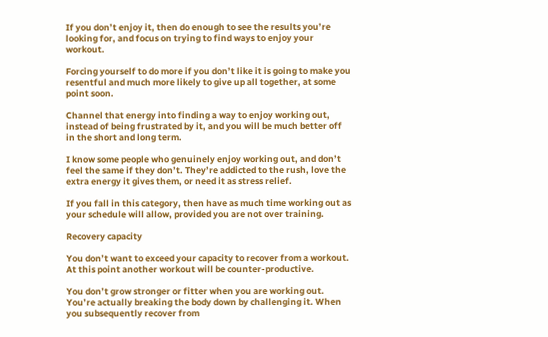If you don’t enjoy it, then do enough to see the results you’re looking for, and focus on trying to find ways to enjoy your workout.

Forcing yourself to do more if you don’t like it is going to make you resentful and much more likely to give up all together, at some point soon.

Channel that energy into finding a way to enjoy working out, instead of being frustrated by it, and you will be much better off in the short and long term.

I know some people who genuinely enjoy working out, and don’t feel the same if they don’t. They’re addicted to the rush, love the extra energy it gives them, or need it as stress relief.

If you fall in this category, then have as much time working out as your schedule will allow, provided you are not over training.

Recovery capacity

You don’t want to exceed your capacity to recover from a workout. At this point another workout will be counter-productive.

You don’t grow stronger or fitter when you are working out. You’re actually breaking the body down by challenging it. When you subsequently recover from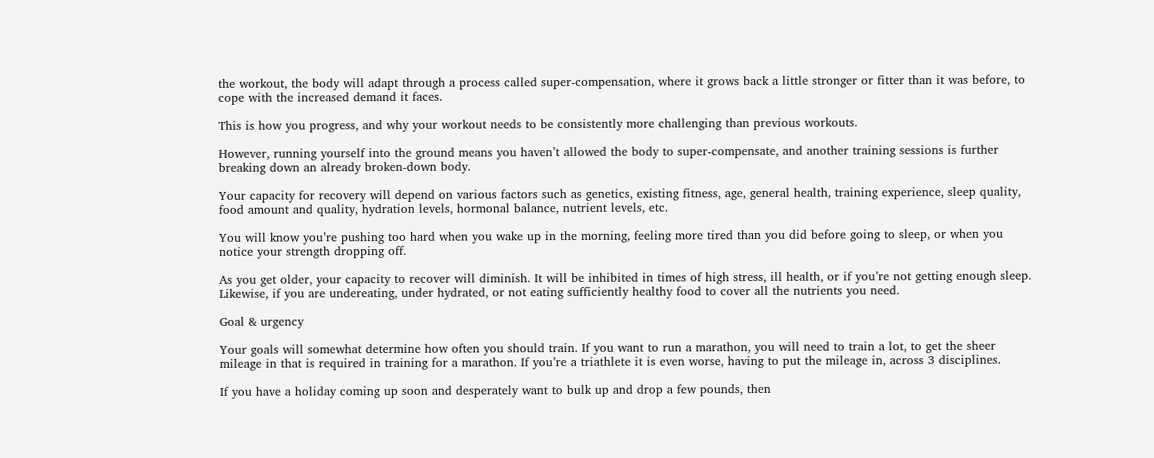the workout, the body will adapt through a process called super-compensation, where it grows back a little stronger or fitter than it was before, to cope with the increased demand it faces.

This is how you progress, and why your workout needs to be consistently more challenging than previous workouts.

However, running yourself into the ground means you haven’t allowed the body to super-compensate, and another training sessions is further breaking down an already broken-down body.

Your capacity for recovery will depend on various factors such as genetics, existing fitness, age, general health, training experience, sleep quality, food amount and quality, hydration levels, hormonal balance, nutrient levels, etc.

You will know you’re pushing too hard when you wake up in the morning, feeling more tired than you did before going to sleep, or when you notice your strength dropping off.

As you get older, your capacity to recover will diminish. It will be inhibited in times of high stress, ill health, or if you’re not getting enough sleep. Likewise, if you are undereating, under hydrated, or not eating sufficiently healthy food to cover all the nutrients you need.

Goal & urgency

Your goals will somewhat determine how often you should train. If you want to run a marathon, you will need to train a lot, to get the sheer mileage in that is required in training for a marathon. If you’re a triathlete it is even worse, having to put the mileage in, across 3 disciplines.

If you have a holiday coming up soon and desperately want to bulk up and drop a few pounds, then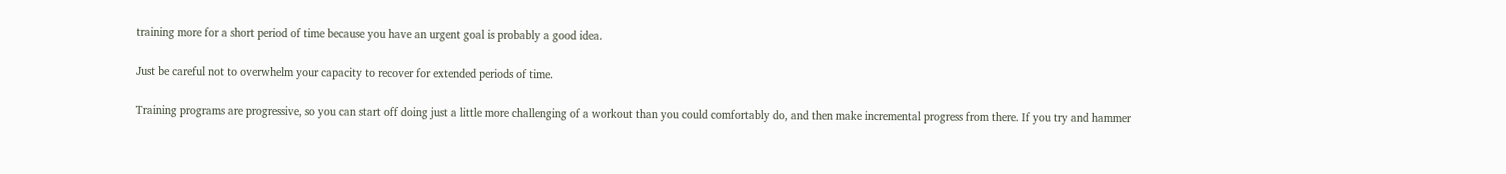training more for a short period of time because you have an urgent goal is probably a good idea.

Just be careful not to overwhelm your capacity to recover for extended periods of time.

Training programs are progressive, so you can start off doing just a little more challenging of a workout than you could comfortably do, and then make incremental progress from there. If you try and hammer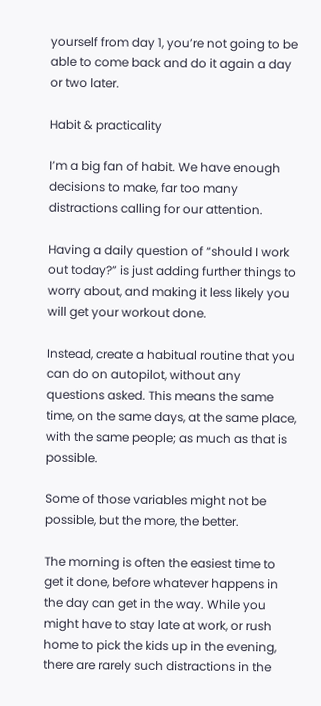yourself from day 1, you’re not going to be able to come back and do it again a day or two later.

Habit & practicality

I’m a big fan of habit. We have enough decisions to make, far too many distractions calling for our attention.

Having a daily question of “should I work out today?” is just adding further things to worry about, and making it less likely you will get your workout done.

Instead, create a habitual routine that you can do on autopilot, without any questions asked. This means the same time, on the same days, at the same place, with the same people; as much as that is possible.

Some of those variables might not be possible, but the more, the better.

The morning is often the easiest time to get it done, before whatever happens in the day can get in the way. While you might have to stay late at work, or rush home to pick the kids up in the evening, there are rarely such distractions in the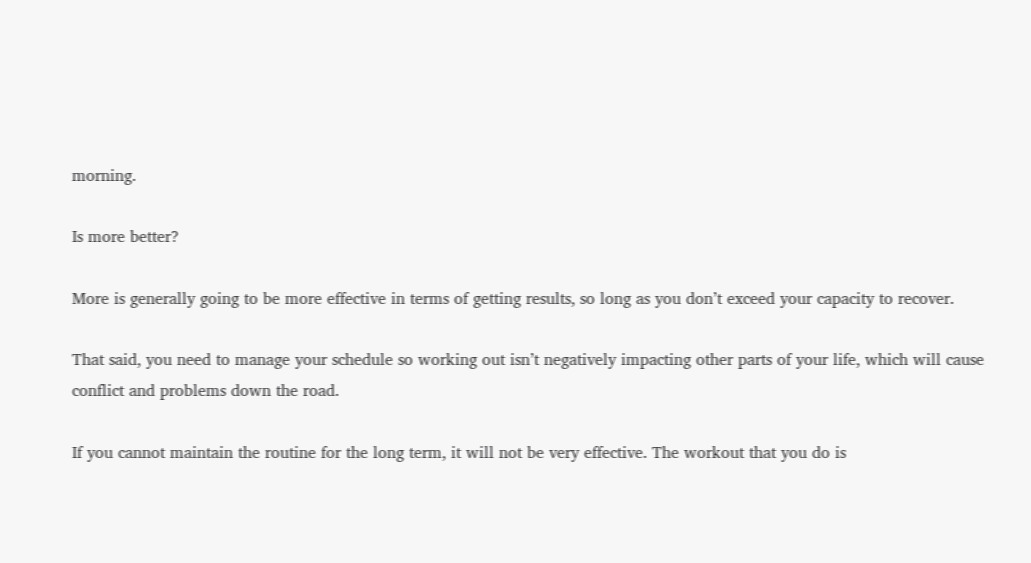morning.

Is more better?

More is generally going to be more effective in terms of getting results, so long as you don’t exceed your capacity to recover.

That said, you need to manage your schedule so working out isn’t negatively impacting other parts of your life, which will cause conflict and problems down the road.

If you cannot maintain the routine for the long term, it will not be very effective. The workout that you do is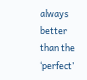always better than the ‘perfect’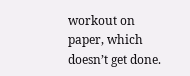workout on paper, which doesn’t get done.